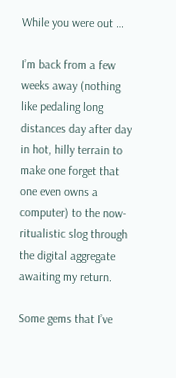While you were out …

I’m back from a few weeks away (nothing like pedaling long distances day after day in hot, hilly terrain to make one forget that one even owns a computer) to the now-ritualistic slog through the digital aggregate awaiting my return.

Some gems that I’ve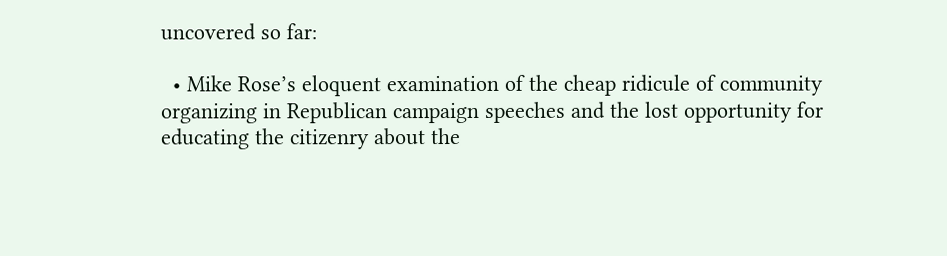uncovered so far:

  • Mike Rose’s eloquent examination of the cheap ridicule of community organizing in Republican campaign speeches and the lost opportunity for educating the citizenry about the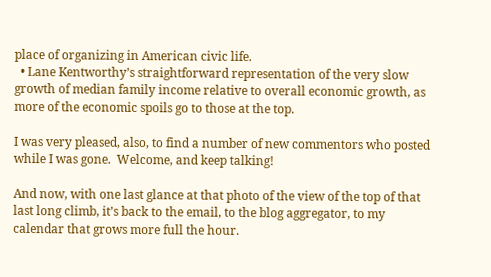place of organizing in American civic life.
  • Lane Kentworthy’s straightforward representation of the very slow growth of median family income relative to overall economic growth, as more of the economic spoils go to those at the top.

I was very pleased, also, to find a number of new commentors who posted while I was gone.  Welcome, and keep talking!

And now, with one last glance at that photo of the view of the top of that last long climb, it’s back to the email, to the blog aggregator, to my calendar that grows more full the hour.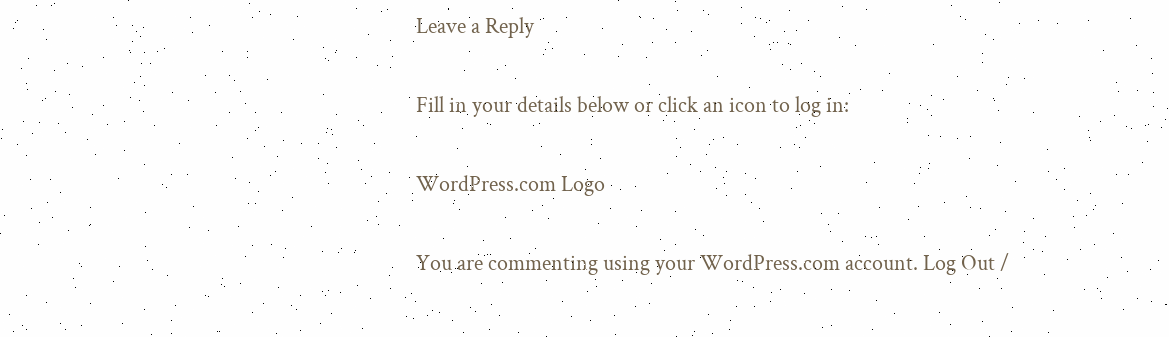Leave a Reply

Fill in your details below or click an icon to log in:

WordPress.com Logo

You are commenting using your WordPress.com account. Log Out /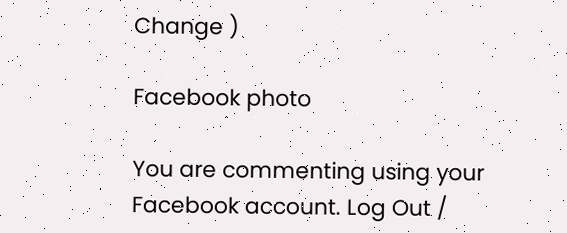Change )

Facebook photo

You are commenting using your Facebook account. Log Out /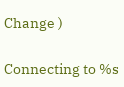Change )

Connecting to %s